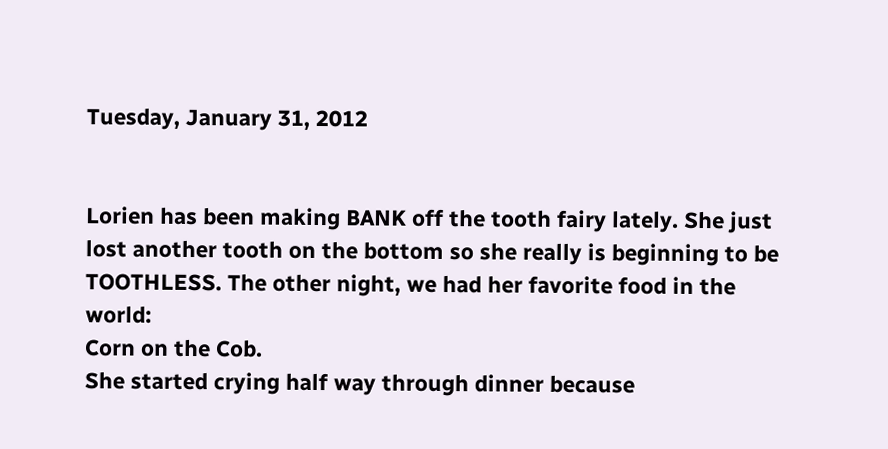Tuesday, January 31, 2012


Lorien has been making BANK off the tooth fairy lately. She just lost another tooth on the bottom so she really is beginning to be TOOTHLESS. The other night, we had her favorite food in the world:
Corn on the Cob.
She started crying half way through dinner because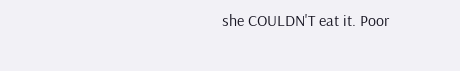she COULDN'T eat it. Poor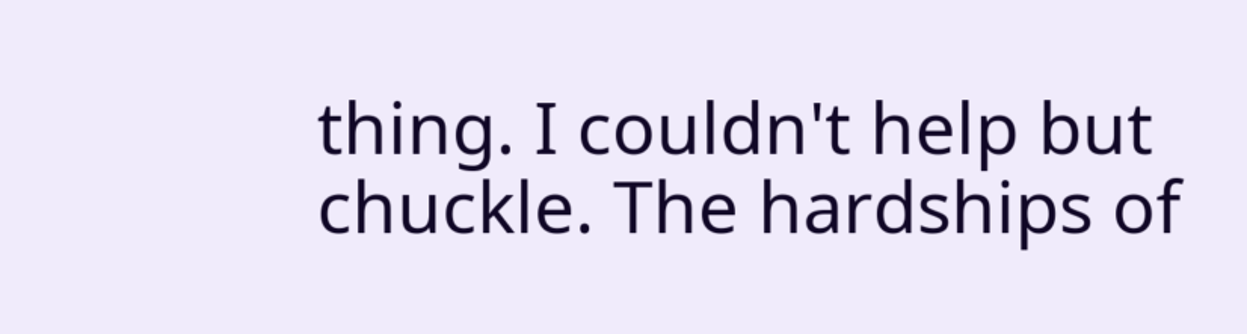thing. I couldn't help but chuckle. The hardships of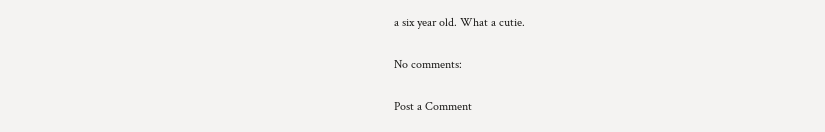a six year old. What a cutie.

No comments:

Post a Comment